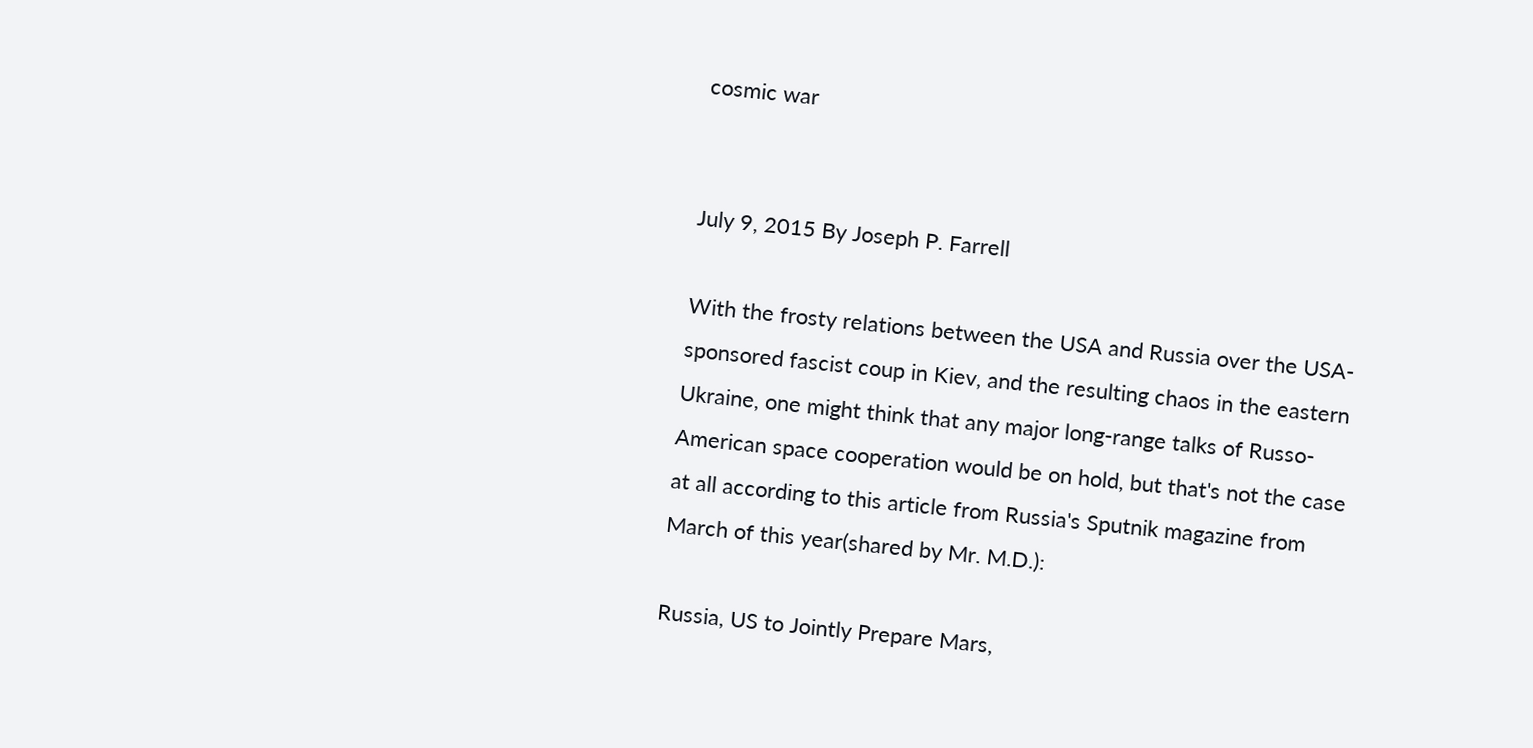cosmic war


July 9, 2015 By Joseph P. Farrell

With the frosty relations between the USA and Russia over the USA-sponsored fascist coup in Kiev, and the resulting chaos in the eastern Ukraine, one might think that any major long-range talks of Russo-American space cooperation would be on hold, but that's not the case at all according to this article from Russia's Sputnik magazine from March of this year(shared by Mr. M.D.):

Russia, US to Jointly Prepare Mars,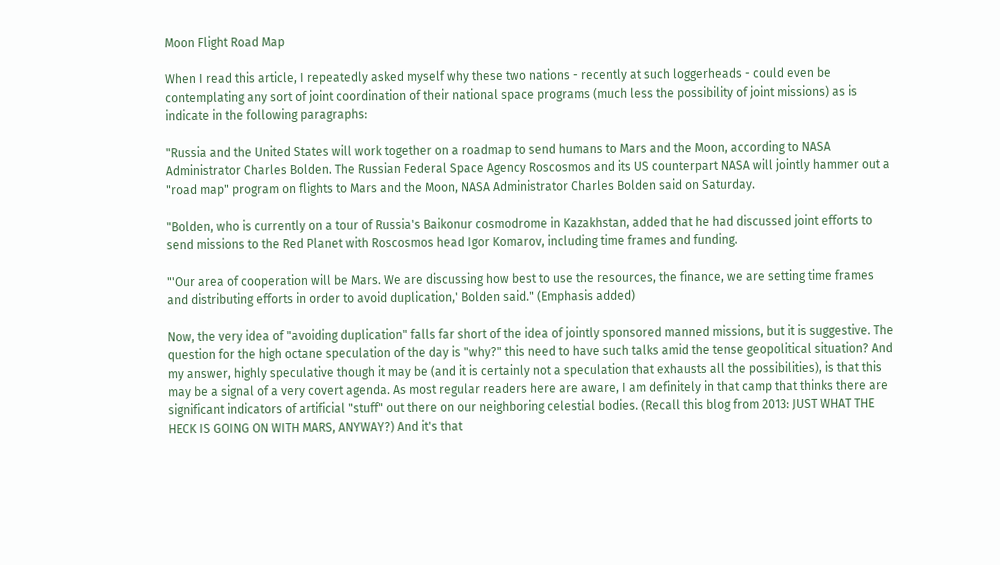Moon Flight Road Map

When I read this article, I repeatedly asked myself why these two nations - recently at such loggerheads - could even be contemplating any sort of joint coordination of their national space programs (much less the possibility of joint missions) as is indicate in the following paragraphs:

"Russia and the United States will work together on a roadmap to send humans to Mars and the Moon, according to NASA Administrator Charles Bolden. The Russian Federal Space Agency Roscosmos and its US counterpart NASA will jointly hammer out a "road map" program on flights to Mars and the Moon, NASA Administrator Charles Bolden said on Saturday.

"Bolden, who is currently on a tour of Russia's Baikonur cosmodrome in Kazakhstan, added that he had discussed joint efforts to send missions to the Red Planet with Roscosmos head Igor Komarov, including time frames and funding.

"'Our area of cooperation will be Mars. We are discussing how best to use the resources, the finance, we are setting time frames and distributing efforts in order to avoid duplication,' Bolden said." (Emphasis added)

Now, the very idea of "avoiding duplication" falls far short of the idea of jointly sponsored manned missions, but it is suggestive. The question for the high octane speculation of the day is "why?" this need to have such talks amid the tense geopolitical situation? And my answer, highly speculative though it may be (and it is certainly not a speculation that exhausts all the possibilities), is that this may be a signal of a very covert agenda. As most regular readers here are aware, I am definitely in that camp that thinks there are significant indicators of artificial "stuff" out there on our neighboring celestial bodies. (Recall this blog from 2013: JUST WHAT THE HECK IS GOING ON WITH MARS, ANYWAY?) And it's that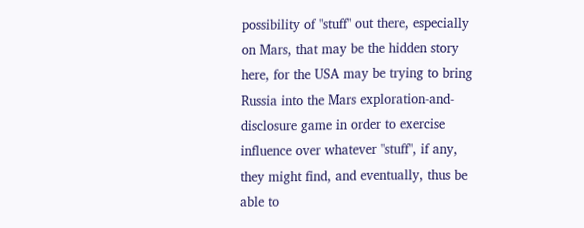possibility of "stuff" out there, especially on Mars, that may be the hidden story here, for the USA may be trying to bring Russia into the Mars exploration-and-disclosure game in order to exercise influence over whatever "stuff", if any, they might find, and eventually, thus be able to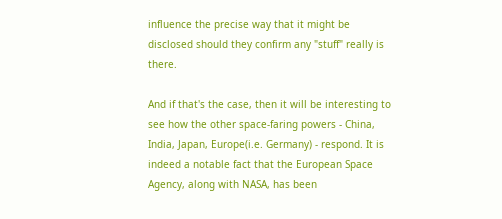influence the precise way that it might be disclosed should they confirm any "stuff" really is there.

And if that's the case, then it will be interesting to see how the other space-faring powers - China, India, Japan, Europe(i.e. Germany) - respond. It is indeed a notable fact that the European Space Agency, along with NASA, has been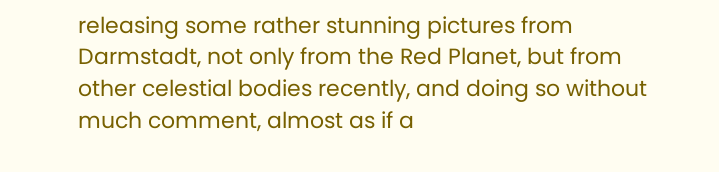releasing some rather stunning pictures from Darmstadt, not only from the Red Planet, but from other celestial bodies recently, and doing so without much comment, almost as if a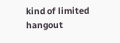kind of limited hangout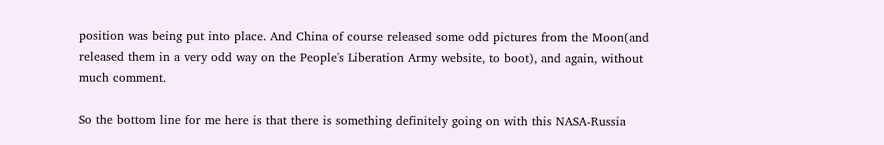position was being put into place. And China of course released some odd pictures from the Moon(and released them in a very odd way on the People's Liberation Army website, to boot), and again, without much comment.

So the bottom line for me here is that there is something definitely going on with this NASA-Russia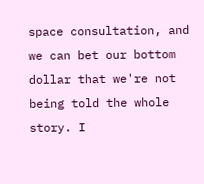space consultation, and we can bet our bottom dollar that we're not being told the whole story. I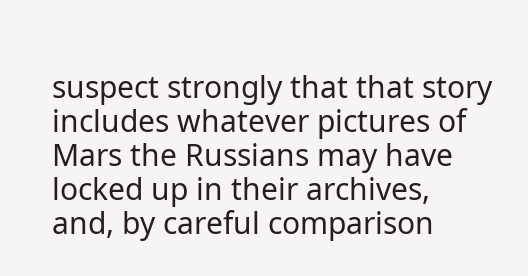suspect strongly that that story includes whatever pictures of Mars the Russians may have locked up in their archives, and, by careful comparison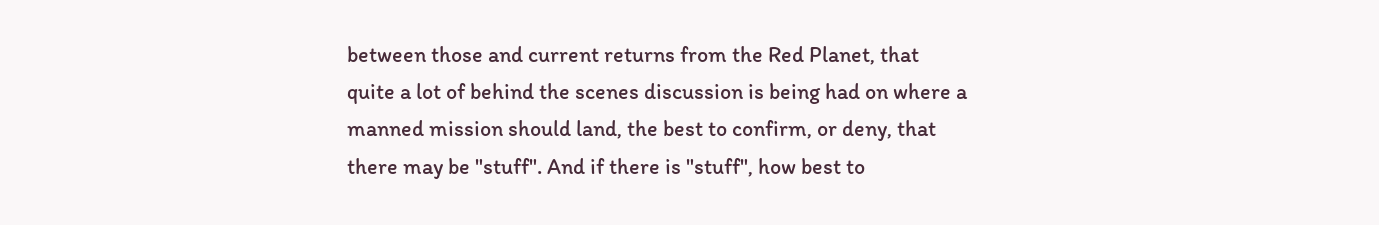between those and current returns from the Red Planet, that quite a lot of behind the scenes discussion is being had on where a manned mission should land, the best to confirm, or deny, that there may be "stuff". And if there is "stuff", how best to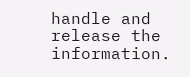handle and release the information.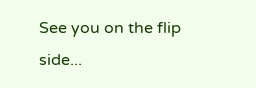See you on the flip side...